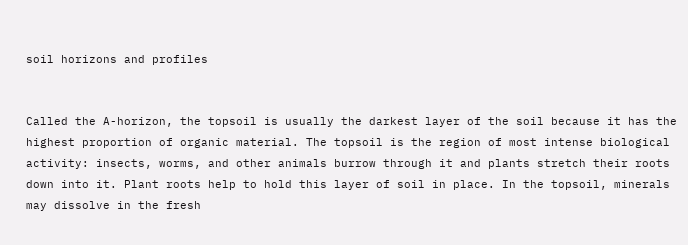soil horizons and profiles


Called the A-horizon, the topsoil is usually the darkest layer of the soil because it has the highest proportion of organic material. The topsoil is the region of most intense biological activity: insects, worms, and other animals burrow through it and plants stretch their roots down into it. Plant roots help to hold this layer of soil in place. In the topsoil, minerals may dissolve in the fresh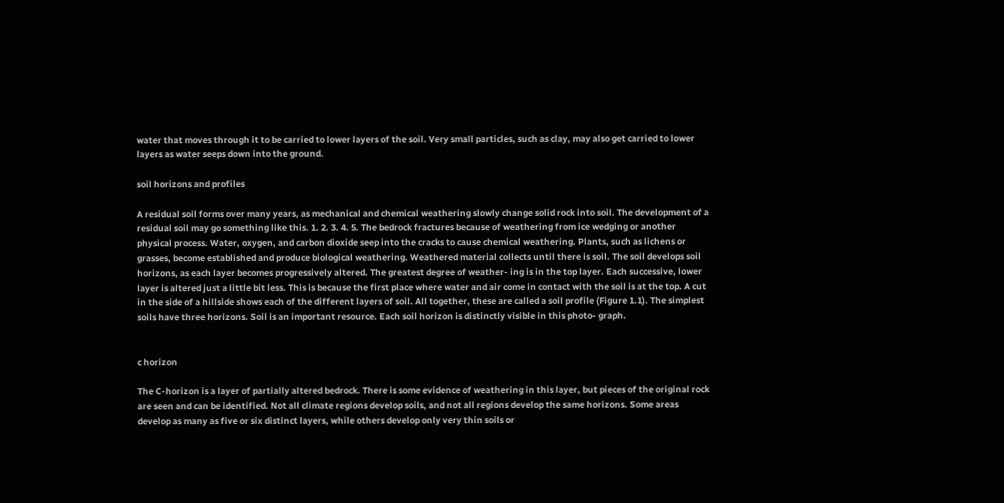water that moves through it to be carried to lower layers of the soil. Very small particles, such as clay, may also get carried to lower layers as water seeps down into the ground.

soil horizons and profiles

A residual soil forms over many years, as mechanical and chemical weathering slowly change solid rock into soil. The development of a residual soil may go something like this. 1. 2. 3. 4. 5. The bedrock fractures because of weathering from ice wedging or another physical process. Water, oxygen, and carbon dioxide seep into the cracks to cause chemical weathering. Plants, such as lichens or grasses, become established and produce biological weathering. Weathered material collects until there is soil. The soil develops soil horizons, as each layer becomes progressively altered. The greatest degree of weather- ing is in the top layer. Each successive, lower layer is altered just a little bit less. This is because the first place where water and air come in contact with the soil is at the top. A cut in the side of a hillside shows each of the different layers of soil. All together, these are called a soil profile (Figure 1.1). The simplest soils have three horizons. Soil is an important resource. Each soil horizon is distinctly visible in this photo- graph.


c horizon

The C-horizon is a layer of partially altered bedrock. There is some evidence of weathering in this layer, but pieces of the original rock are seen and can be identified. Not all climate regions develop soils, and not all regions develop the same horizons. Some areas develop as many as five or six distinct layers, while others develop only very thin soils or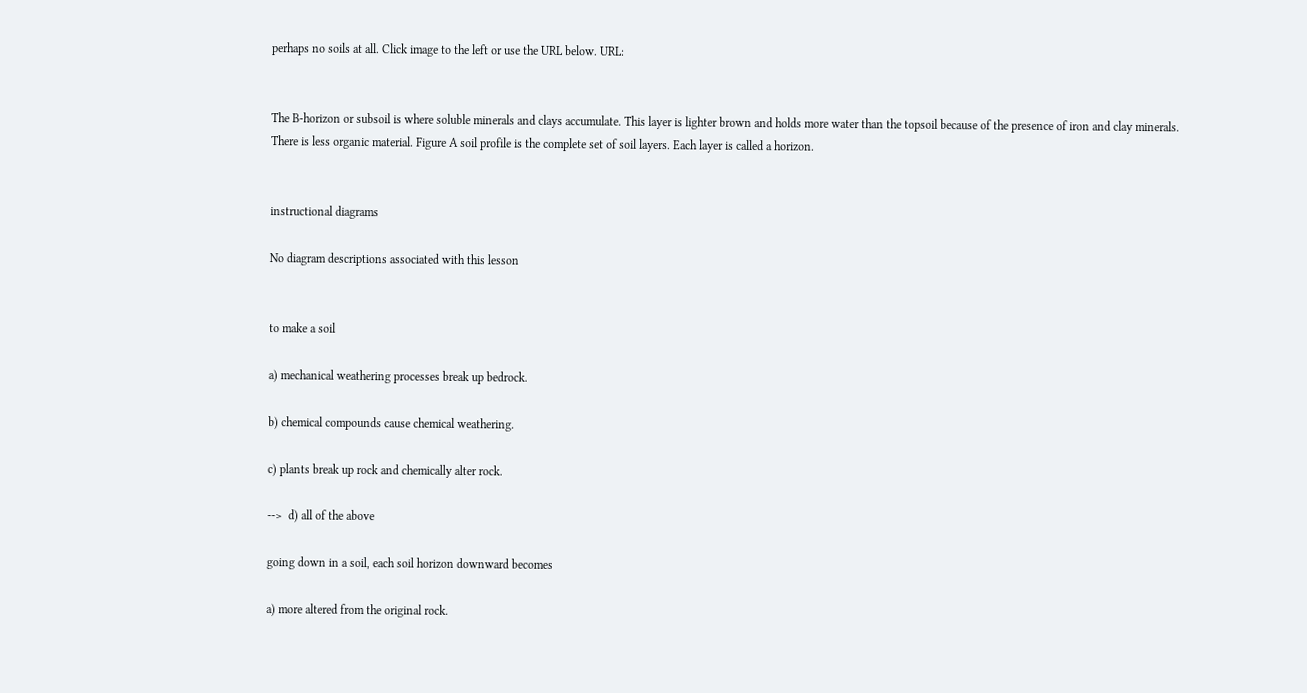perhaps no soils at all. Click image to the left or use the URL below. URL:


The B-horizon or subsoil is where soluble minerals and clays accumulate. This layer is lighter brown and holds more water than the topsoil because of the presence of iron and clay minerals. There is less organic material. Figure A soil profile is the complete set of soil layers. Each layer is called a horizon.


instructional diagrams

No diagram descriptions associated with this lesson


to make a soil

a) mechanical weathering processes break up bedrock.

b) chemical compounds cause chemical weathering.

c) plants break up rock and chemically alter rock.

-->  d) all of the above

going down in a soil, each soil horizon downward becomes

a) more altered from the original rock.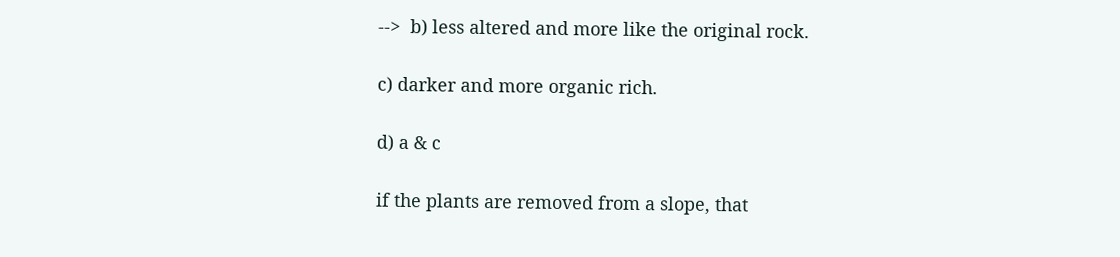-->  b) less altered and more like the original rock.

c) darker and more organic rich.

d) a & c

if the plants are removed from a slope, that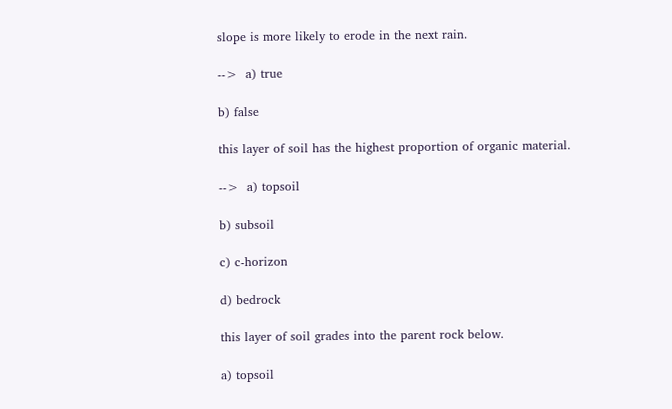slope is more likely to erode in the next rain.

-->  a) true

b) false

this layer of soil has the highest proportion of organic material.

-->  a) topsoil

b) subsoil

c) c-horizon

d) bedrock

this layer of soil grades into the parent rock below.

a) topsoil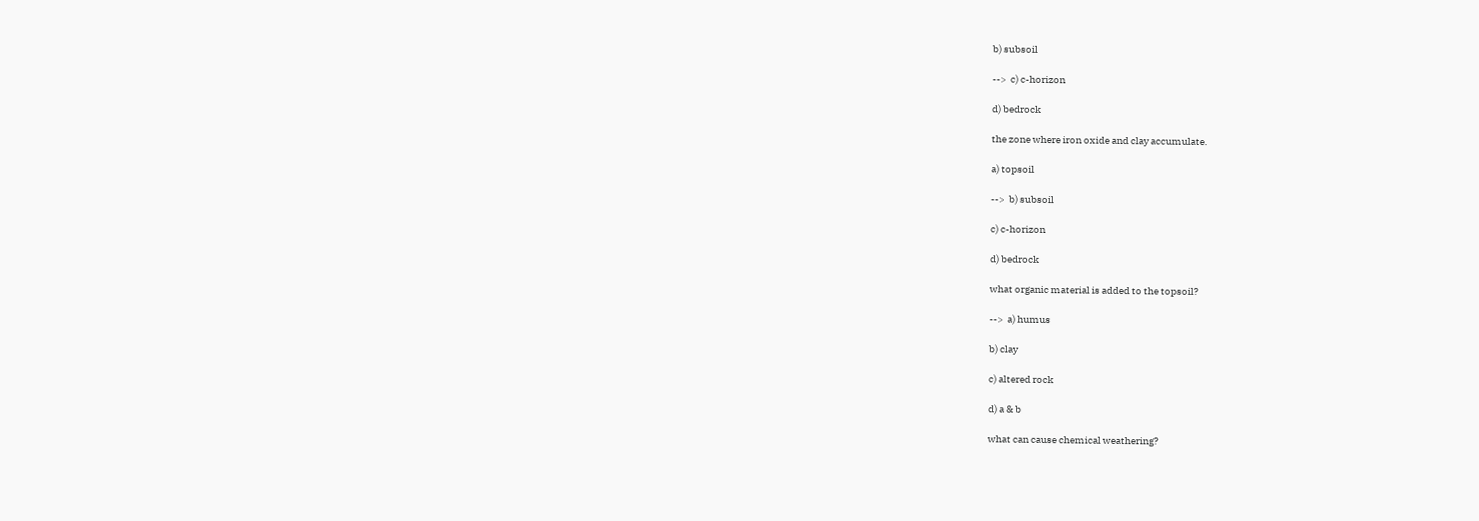b) subsoil

-->  c) c-horizon

d) bedrock

the zone where iron oxide and clay accumulate.

a) topsoil

-->  b) subsoil

c) c-horizon

d) bedrock

what organic material is added to the topsoil?

-->  a) humus

b) clay

c) altered rock

d) a & b

what can cause chemical weathering?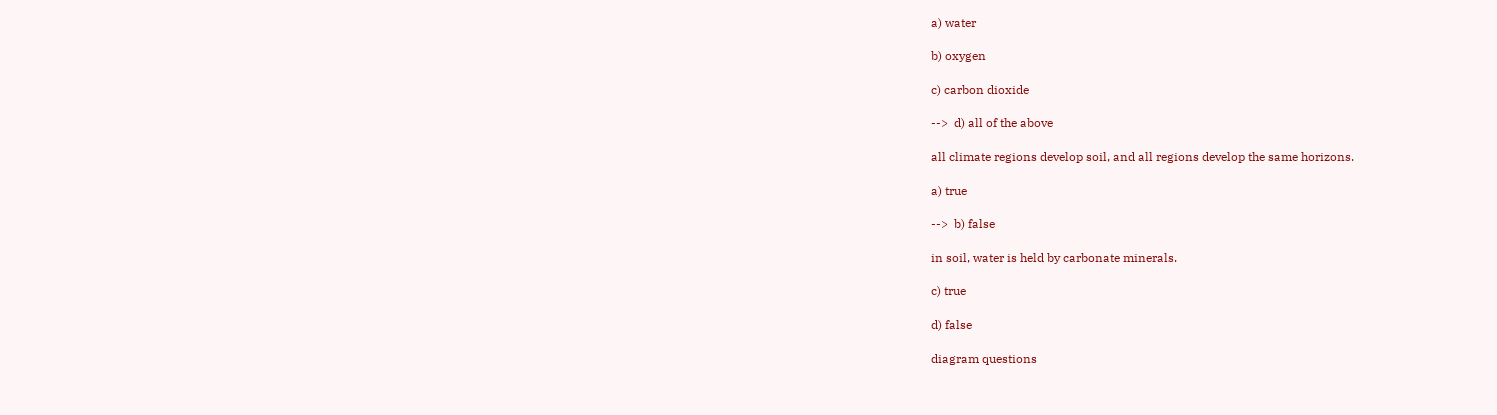a) water

b) oxygen

c) carbon dioxide

-->  d) all of the above

all climate regions develop soil, and all regions develop the same horizons.

a) true

-->  b) false

in soil, water is held by carbonate minerals.

c) true

d) false

diagram questions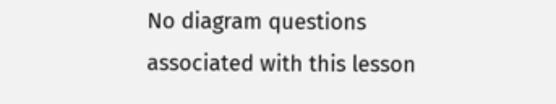No diagram questions associated with this lesson